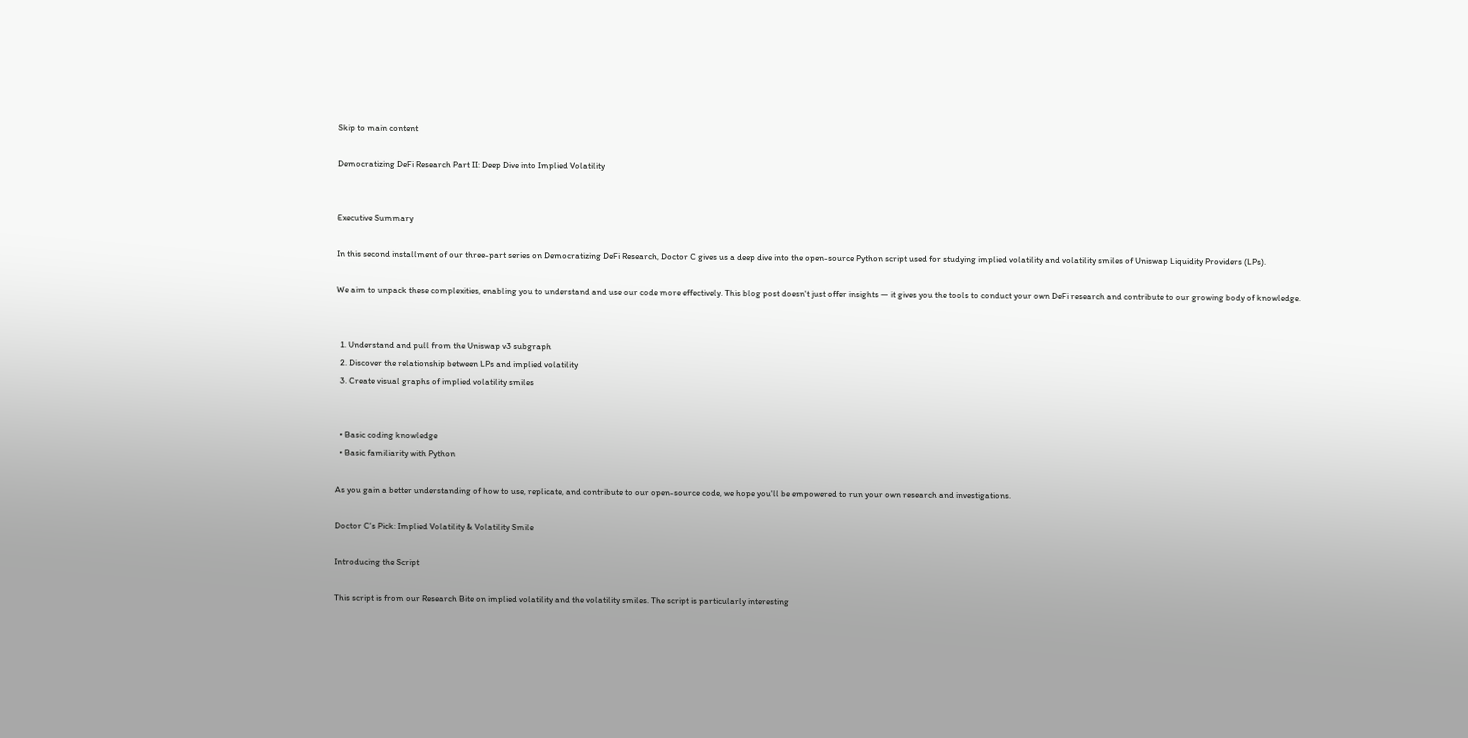Skip to main content

Democratizing DeFi Research Part II: Deep Dive into Implied Volatility


Executive Summary

In this second installment of our three-part series on Democratizing DeFi Research, Doctor C gives us a deep dive into the open-source Python script used for studying implied volatility and volatility smiles of Uniswap Liquidity Providers (LPs).

We aim to unpack these complexities, enabling you to understand and use our code more effectively. This blog post doesn't just offer insights — it gives you the tools to conduct your own DeFi research and contribute to our growing body of knowledge.


  1. Understand and pull from the Uniswap v3 subgraph
  2. Discover the relationship between LPs and implied volatility
  3. Create visual graphs of implied volatility smiles


  • Basic coding knowledge
  • Basic familiarity with Python

As you gain a better understanding of how to use, replicate, and contribute to our open-source code, we hope you'll be empowered to run your own research and investigations.

Doctor C's Pick: Implied Volatility & Volatility Smile

Introducing the Script

This script is from our Research Bite on implied volatility and the volatility smiles. The script is particularly interesting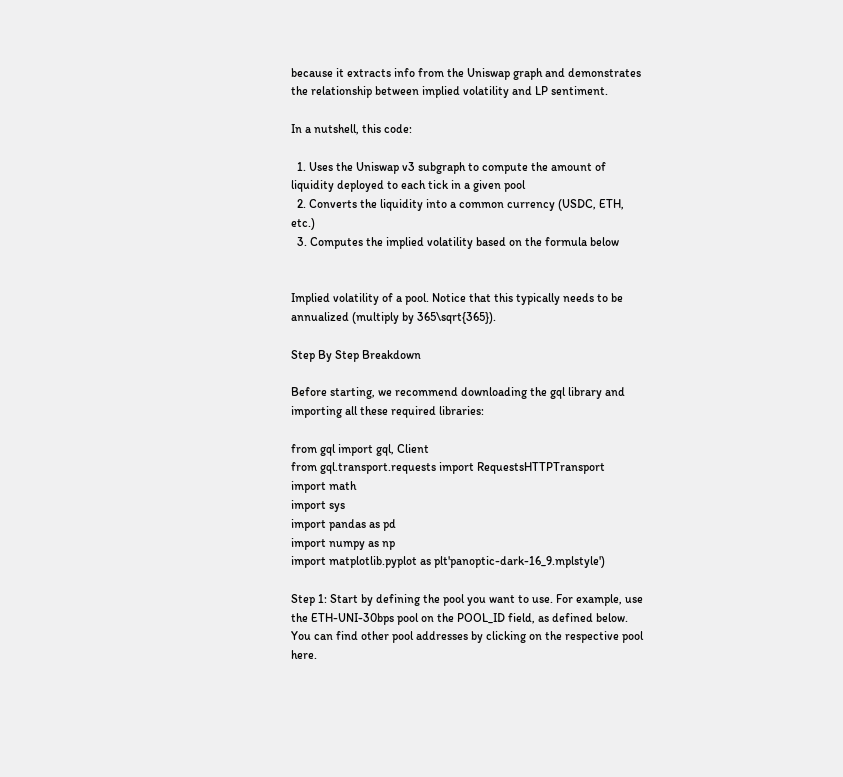because it extracts info from the Uniswap graph and demonstrates the relationship between implied volatility and LP sentiment.

In a nutshell, this code:

  1. Uses the Uniswap v3 subgraph to compute the amount of liquidity deployed to each tick in a given pool
  2. Converts the liquidity into a common currency (USDC, ETH, etc.)
  3. Computes the implied volatility based on the formula below


Implied volatility of a pool. Notice that this typically needs to be annualized (multiply by 365\sqrt{365}).

Step By Step Breakdown

Before starting, we recommend downloading the gql library and importing all these required libraries:

from gql import gql, Client
from gql.transport.requests import RequestsHTTPTransport
import math
import sys
import pandas as pd
import numpy as np
import matplotlib.pyplot as plt'panoptic-dark-16_9.mplstyle')

Step 1: Start by defining the pool you want to use. For example, use the ETH-UNI-30bps pool on the POOL_ID field, as defined below. You can find other pool addresses by clicking on the respective pool here.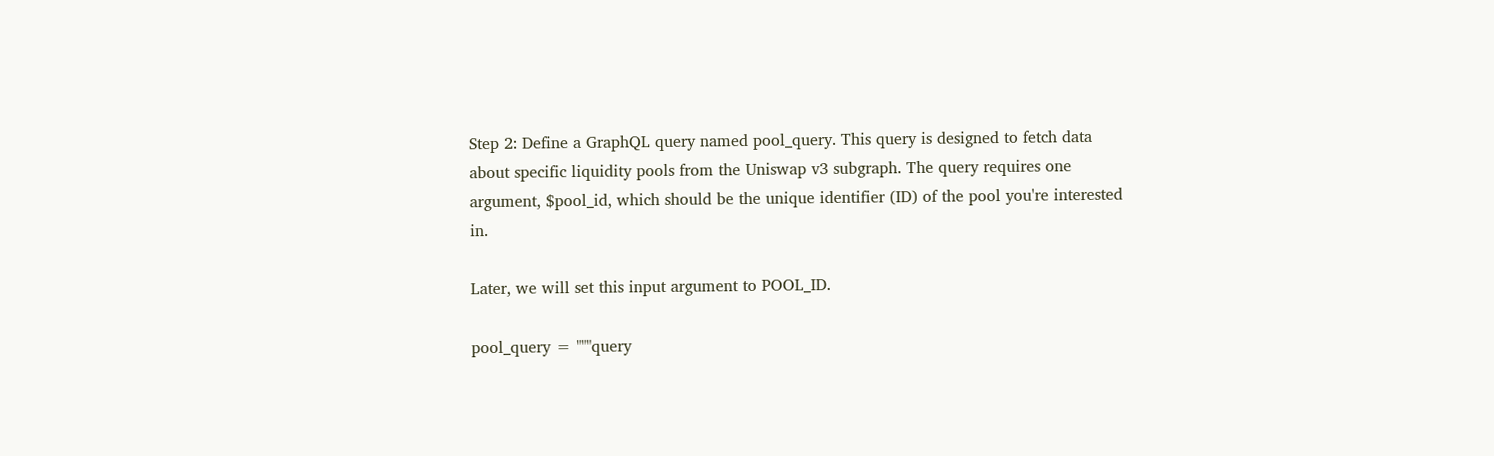Step 2: Define a GraphQL query named pool_query. This query is designed to fetch data about specific liquidity pools from the Uniswap v3 subgraph. The query requires one argument, $pool_id, which should be the unique identifier (ID) of the pool you're interested in.

Later, we will set this input argument to POOL_ID.

pool_query = """query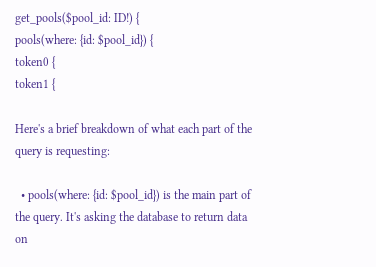get_pools($pool_id: ID!) {
pools(where: {id: $pool_id}) {
token0 {
token1 {

Here's a brief breakdown of what each part of the query is requesting:

  • pools(where: {id: $pool_id}) is the main part of the query. It's asking the database to return data on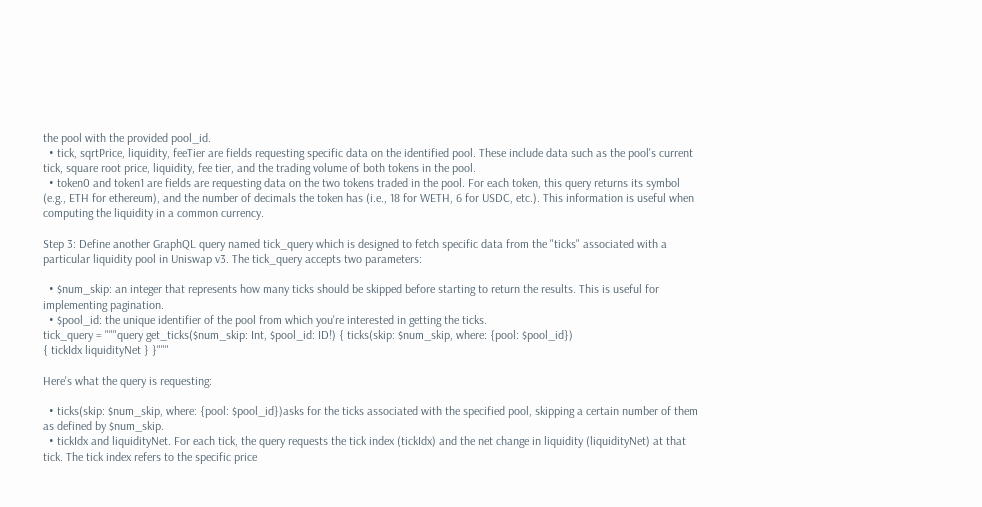the pool with the provided pool_id.
  • tick, sqrtPrice, liquidity, feeTier are fields requesting specific data on the identified pool. These include data such as the pool's current tick, square root price, liquidity, fee tier, and the trading volume of both tokens in the pool.
  • token0 and token1 are fields are requesting data on the two tokens traded in the pool. For each token, this query returns its symbol (e.g., ETH for ethereum), and the number of decimals the token has (i.e., 18 for WETH, 6 for USDC, etc.). This information is useful when computing the liquidity in a common currency.

Step 3: Define another GraphQL query named tick_query which is designed to fetch specific data from the "ticks" associated with a particular liquidity pool in Uniswap v3. The tick_query accepts two parameters:

  • $num_skip: an integer that represents how many ticks should be skipped before starting to return the results. This is useful for implementing pagination.
  • $pool_id: the unique identifier of the pool from which you're interested in getting the ticks.
tick_query = """query get_ticks($num_skip: Int, $pool_id: ID!) { ticks(skip: $num_skip, where: {pool: $pool_id})
{ tickIdx liquidityNet } }"""

Here's what the query is requesting:

  • ticks(skip: $num_skip, where: {pool: $pool_id})asks for the ticks associated with the specified pool, skipping a certain number of them as defined by $num_skip.
  • tickIdx and liquidityNet. For each tick, the query requests the tick index (tickIdx) and the net change in liquidity (liquidityNet) at that tick. The tick index refers to the specific price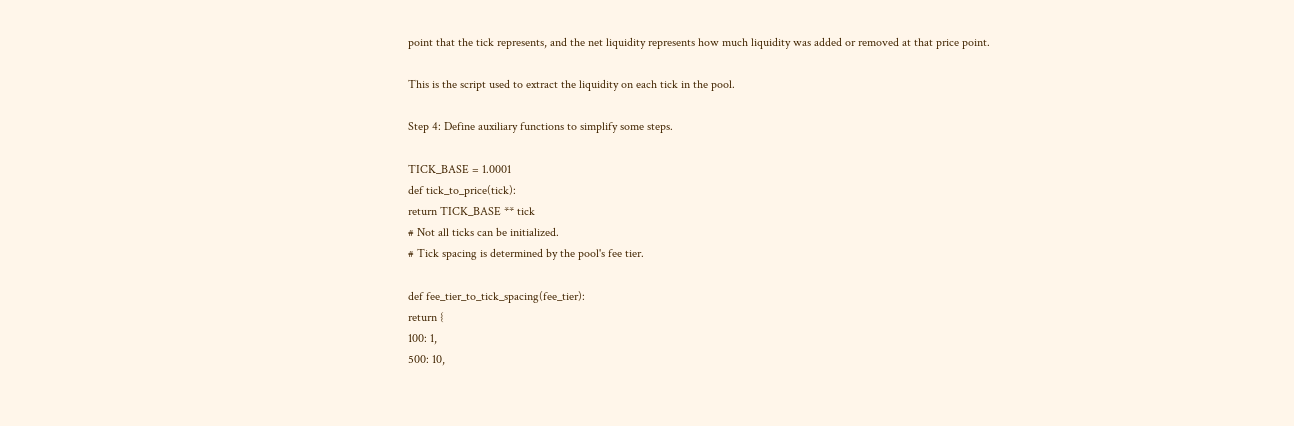point that the tick represents, and the net liquidity represents how much liquidity was added or removed at that price point.

This is the script used to extract the liquidity on each tick in the pool.

Step 4: Define auxiliary functions to simplify some steps.

TICK_BASE = 1.0001
def tick_to_price(tick):
return TICK_BASE ** tick
# Not all ticks can be initialized.
# Tick spacing is determined by the pool's fee tier.

def fee_tier_to_tick_spacing(fee_tier):
return {
100: 1,
500: 10,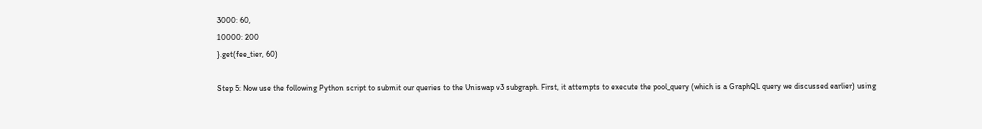3000: 60,
10000: 200
}.get(fee_tier, 60)

Step 5: Now use the following Python script to submit our queries to the Uniswap v3 subgraph. First, it attempts to execute the pool_query (which is a GraphQL query we discussed earlier) using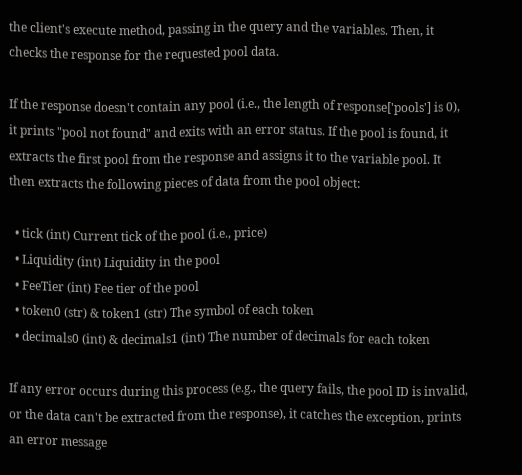the client's execute method, passing in the query and the variables. Then, it checks the response for the requested pool data.

If the response doesn't contain any pool (i.e., the length of response['pools'] is 0), it prints "pool not found" and exits with an error status. If the pool is found, it extracts the first pool from the response and assigns it to the variable pool. It then extracts the following pieces of data from the pool object:

  • tick (int) Current tick of the pool (i.e., price)
  • Liquidity (int) Liquidity in the pool
  • FeeTier (int) Fee tier of the pool
  • token0 (str) & token1 (str) The symbol of each token
  • decimals0 (int) & decimals1 (int) The number of decimals for each token

If any error occurs during this process (e.g., the query fails, the pool ID is invalid, or the data can't be extracted from the response), it catches the exception, prints an error message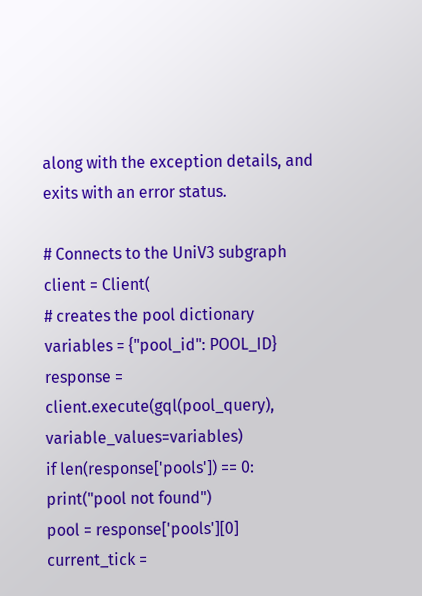along with the exception details, and exits with an error status.

# Connects to the UniV3 subgraph
client = Client(
# creates the pool dictionary
variables = {"pool_id": POOL_ID}
response = client.execute(gql(pool_query), variable_values=variables)
if len(response['pools']) == 0:
print("pool not found")
pool = response['pools'][0]
current_tick =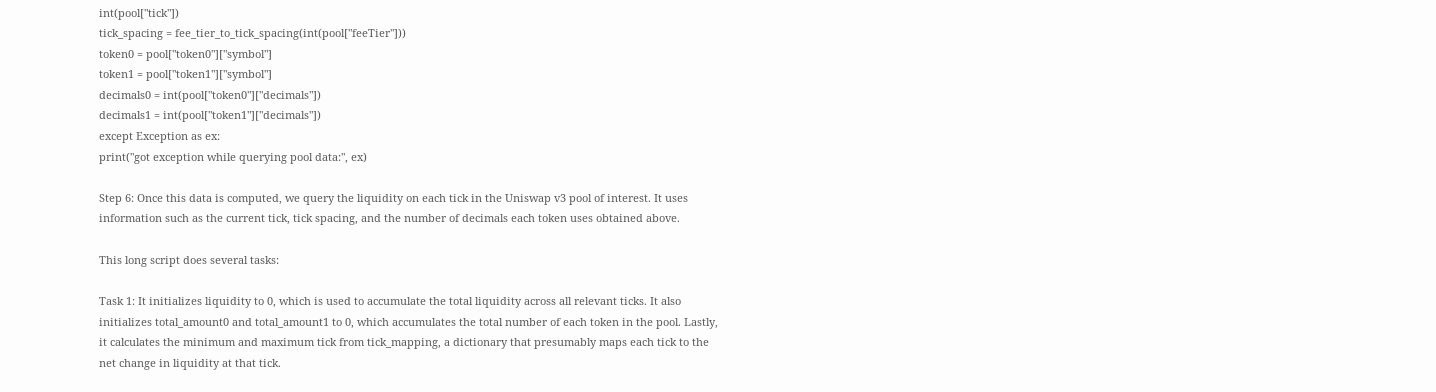int(pool["tick"])
tick_spacing = fee_tier_to_tick_spacing(int(pool["feeTier"]))
token0 = pool["token0"]["symbol"]
token1 = pool["token1"]["symbol"]
decimals0 = int(pool["token0"]["decimals"])
decimals1 = int(pool["token1"]["decimals"])
except Exception as ex:
print("got exception while querying pool data:", ex)

Step 6: Once this data is computed, we query the liquidity on each tick in the Uniswap v3 pool of interest. It uses information such as the current tick, tick spacing, and the number of decimals each token uses obtained above.

This long script does several tasks:

Task 1: It initializes liquidity to 0, which is used to accumulate the total liquidity across all relevant ticks. It also initializes total_amount0 and total_amount1 to 0, which accumulates the total number of each token in the pool. Lastly, it calculates the minimum and maximum tick from tick_mapping, a dictionary that presumably maps each tick to the net change in liquidity at that tick.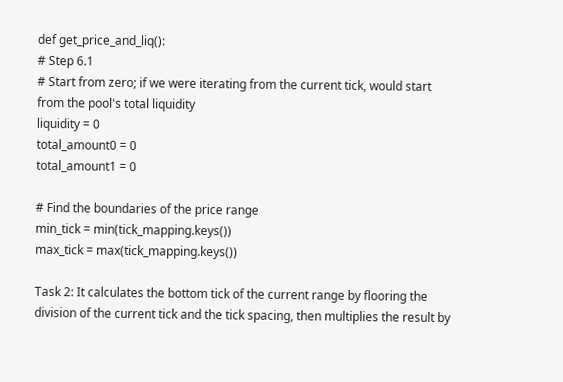def get_price_and_liq():
# Step 6.1
# Start from zero; if we were iterating from the current tick, would start from the pool's total liquidity
liquidity = 0
total_amount0 = 0
total_amount1 = 0

# Find the boundaries of the price range
min_tick = min(tick_mapping.keys())
max_tick = max(tick_mapping.keys())

Task 2: It calculates the bottom tick of the current range by flooring the division of the current tick and the tick spacing, then multiplies the result by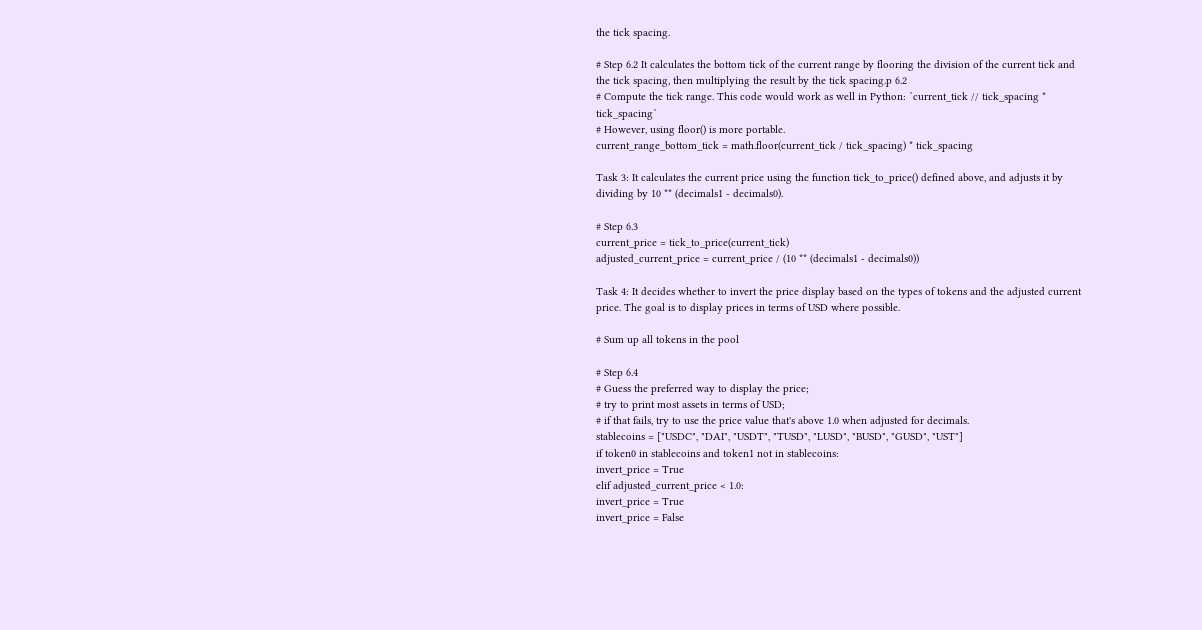the tick spacing.

# Step 6.2 It calculates the bottom tick of the current range by flooring the division of the current tick and the tick spacing, then multiplying the result by the tick spacing.p 6.2
# Compute the tick range. This code would work as well in Python: `current_tick // tick_spacing * tick_spacing`
# However, using floor() is more portable.
current_range_bottom_tick = math.floor(current_tick / tick_spacing) * tick_spacing

Task 3: It calculates the current price using the function tick_to_price() defined above, and adjusts it by dividing by 10 ** (decimals1 - decimals0).

# Step 6.3
current_price = tick_to_price(current_tick)
adjusted_current_price = current_price / (10 ** (decimals1 - decimals0))

Task 4: It decides whether to invert the price display based on the types of tokens and the adjusted current price. The goal is to display prices in terms of USD where possible.

# Sum up all tokens in the pool

# Step 6.4
# Guess the preferred way to display the price;
# try to print most assets in terms of USD;
# if that fails, try to use the price value that's above 1.0 when adjusted for decimals.
stablecoins = ["USDC", "DAI", "USDT", "TUSD", "LUSD", "BUSD", "GUSD", "UST"]
if token0 in stablecoins and token1 not in stablecoins:
invert_price = True
elif adjusted_current_price < 1.0:
invert_price = True
invert_price = False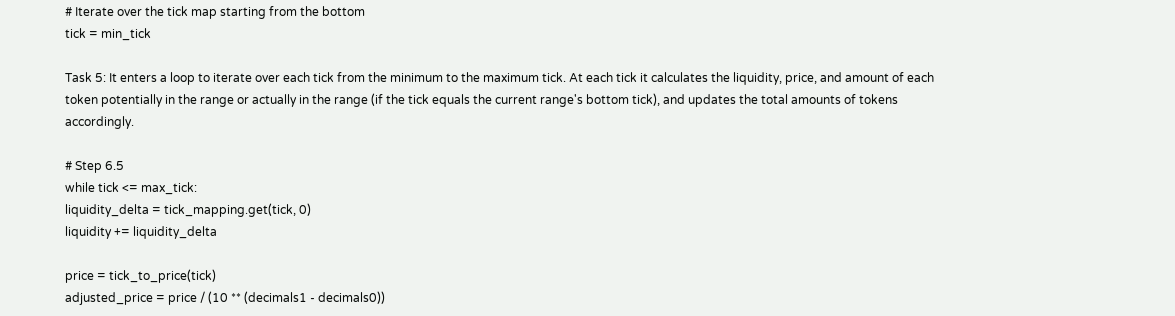# Iterate over the tick map starting from the bottom
tick = min_tick

Task 5: It enters a loop to iterate over each tick from the minimum to the maximum tick. At each tick it calculates the liquidity, price, and amount of each token potentially in the range or actually in the range (if the tick equals the current range's bottom tick), and updates the total amounts of tokens accordingly.

# Step 6.5
while tick <= max_tick:
liquidity_delta = tick_mapping.get(tick, 0)
liquidity += liquidity_delta

price = tick_to_price(tick)
adjusted_price = price / (10 ** (decimals1 - decimals0))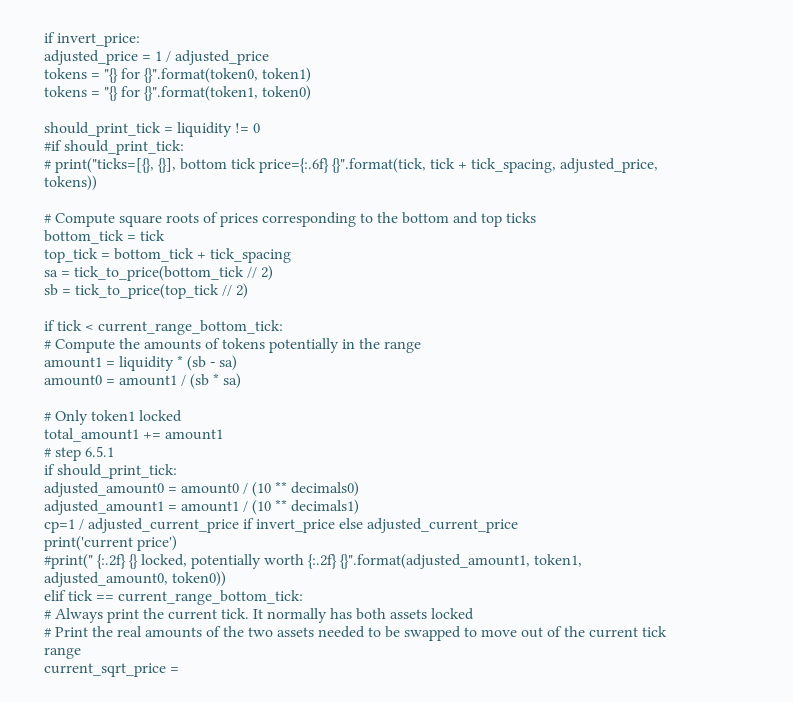if invert_price:
adjusted_price = 1 / adjusted_price
tokens = "{} for {}".format(token0, token1)
tokens = "{} for {}".format(token1, token0)

should_print_tick = liquidity != 0
#if should_print_tick:
# print("ticks=[{}, {}], bottom tick price={:.6f} {}".format(tick, tick + tick_spacing, adjusted_price, tokens))

# Compute square roots of prices corresponding to the bottom and top ticks
bottom_tick = tick
top_tick = bottom_tick + tick_spacing
sa = tick_to_price(bottom_tick // 2)
sb = tick_to_price(top_tick // 2)

if tick < current_range_bottom_tick:
# Compute the amounts of tokens potentially in the range
amount1 = liquidity * (sb - sa)
amount0 = amount1 / (sb * sa)

# Only token1 locked
total_amount1 += amount1
# step 6.5.1
if should_print_tick:
adjusted_amount0 = amount0 / (10 ** decimals0)
adjusted_amount1 = amount1 / (10 ** decimals1)
cp=1 / adjusted_current_price if invert_price else adjusted_current_price
print('current price')
#print(" {:.2f} {} locked, potentially worth {:.2f} {}".format(adjusted_amount1, token1, adjusted_amount0, token0))
elif tick == current_range_bottom_tick:
# Always print the current tick. It normally has both assets locked
# Print the real amounts of the two assets needed to be swapped to move out of the current tick range
current_sqrt_price =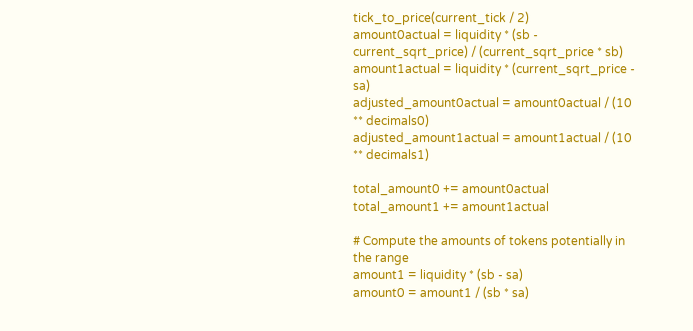tick_to_price(current_tick / 2)
amount0actual = liquidity * (sb - current_sqrt_price) / (current_sqrt_price * sb)
amount1actual = liquidity * (current_sqrt_price - sa)
adjusted_amount0actual = amount0actual / (10 ** decimals0)
adjusted_amount1actual = amount1actual / (10 ** decimals1)

total_amount0 += amount0actual
total_amount1 += amount1actual

# Compute the amounts of tokens potentially in the range
amount1 = liquidity * (sb - sa)
amount0 = amount1 / (sb * sa)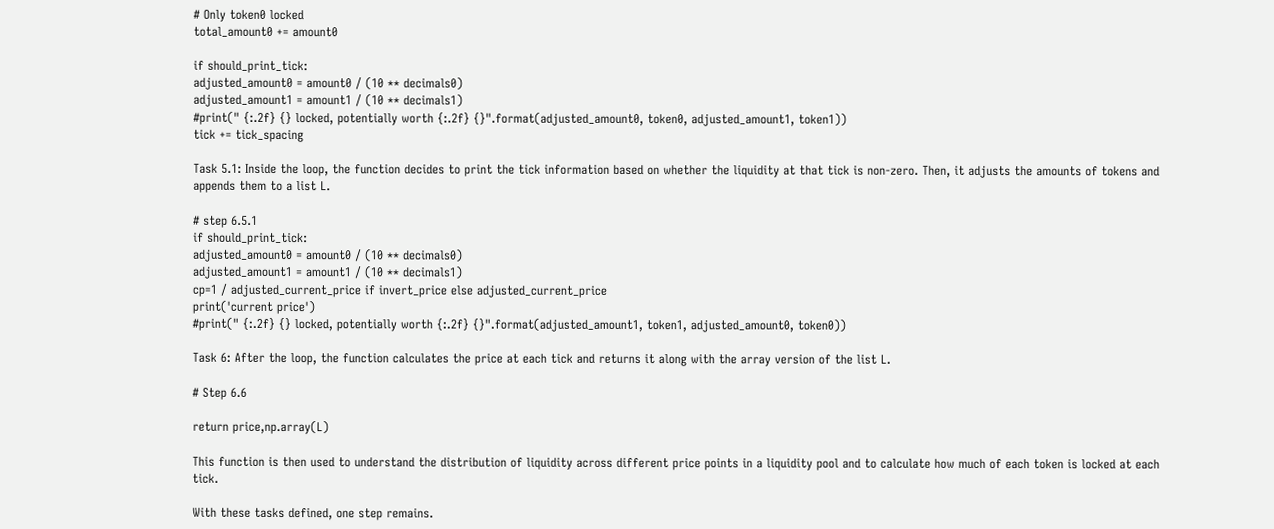# Only token0 locked
total_amount0 += amount0

if should_print_tick:
adjusted_amount0 = amount0 / (10 ** decimals0)
adjusted_amount1 = amount1 / (10 ** decimals1)
#print(" {:.2f} {} locked, potentially worth {:.2f} {}".format(adjusted_amount0, token0, adjusted_amount1, token1))
tick += tick_spacing

Task 5.1: Inside the loop, the function decides to print the tick information based on whether the liquidity at that tick is non-zero. Then, it adjusts the amounts of tokens and appends them to a list L.

# step 6.5.1
if should_print_tick:
adjusted_amount0 = amount0 / (10 ** decimals0)
adjusted_amount1 = amount1 / (10 ** decimals1)
cp=1 / adjusted_current_price if invert_price else adjusted_current_price
print('current price')
#print(" {:.2f} {} locked, potentially worth {:.2f} {}".format(adjusted_amount1, token1, adjusted_amount0, token0))

Task 6: After the loop, the function calculates the price at each tick and returns it along with the array version of the list L.

# Step 6.6

return price,np.array(L)

This function is then used to understand the distribution of liquidity across different price points in a liquidity pool and to calculate how much of each token is locked at each tick.

With these tasks defined, one step remains.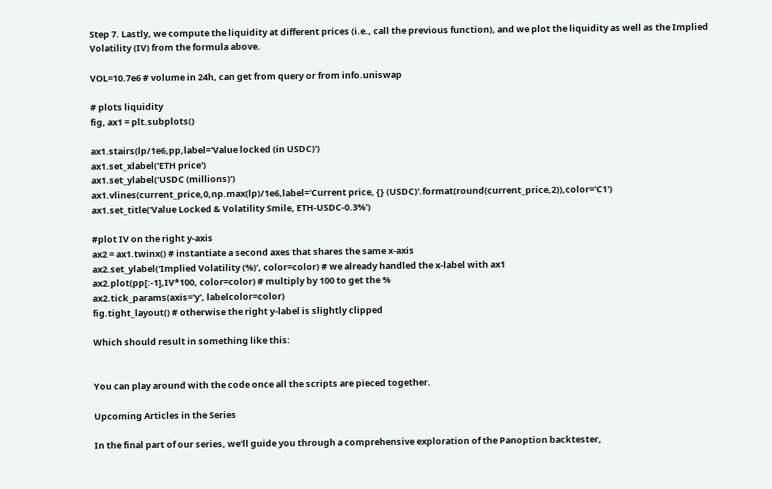Step 7. Lastly, we compute the liquidity at different prices (i.e., call the previous function), and we plot the liquidity as well as the Implied Volatility (IV) from the formula above.

VOL=10.7e6 # volume in 24h, can get from query or from info.uniswap

# plots liquidity
fig, ax1 = plt.subplots()

ax1.stairs(lp/1e6,pp,label='Value locked (in USDC)')
ax1.set_xlabel('ETH price')
ax1.set_ylabel('USDC (millions)')
ax1.vlines(current_price,0,np.max(lp)/1e6,label='Current price, {} (USDC)'.format(round(current_price,2)),color='C1')
ax1.set_title('Value Locked & Volatility Smile, ETH-USDC-0.3%')

#plot IV on the right y-axis
ax2 = ax1.twinx() # instantiate a second axes that shares the same x-axis
ax2.set_ylabel('Implied Volatility (%)', color=color) # we already handled the x-label with ax1
ax2.plot(pp[:-1],IV*100, color=color) # multiply by 100 to get the %
ax2.tick_params(axis='y', labelcolor=color)
fig.tight_layout() # otherwise the right y-label is slightly clipped

Which should result in something like this:


You can play around with the code once all the scripts are pieced together.

Upcoming Articles in the Series

In the final part of our series, we'll guide you through a comprehensive exploration of the Panoption backtester,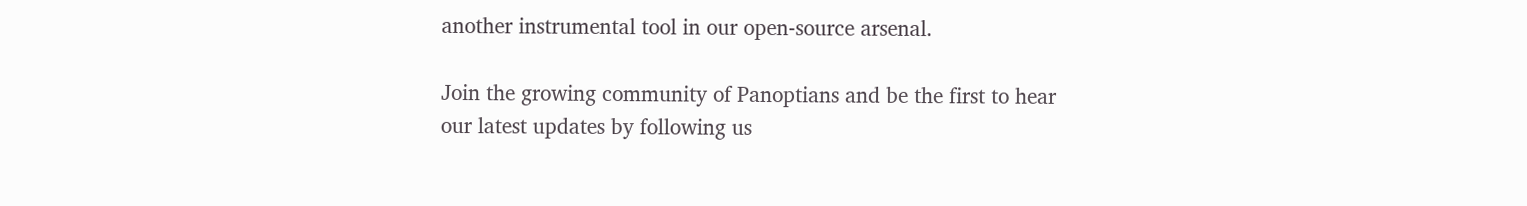another instrumental tool in our open-source arsenal.

Join the growing community of Panoptians and be the first to hear our latest updates by following us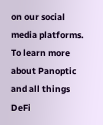on our social media platforms. To learn more about Panoptic and all things DeFi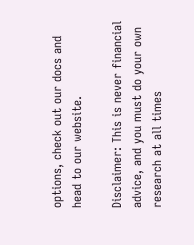options, check out our docs and head to our website.

Disclaimer: This is never financial advice, and you must do your own research at all times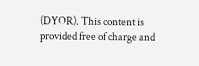(DYOR). This content is provided free of charge and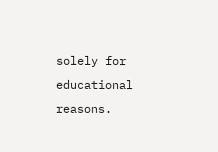solely for educational reasons.